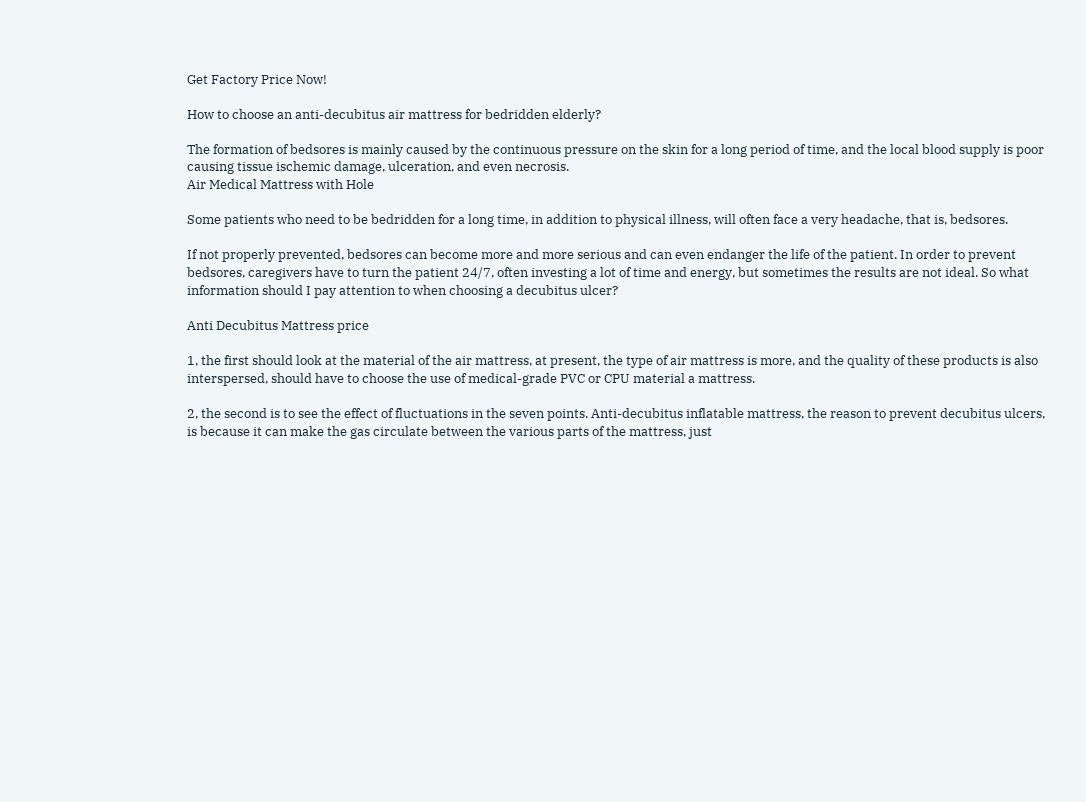Get Factory Price Now!

How to choose an anti-decubitus air mattress for bedridden elderly?

The formation of bedsores is mainly caused by the continuous pressure on the skin for a long period of time, and the local blood supply is poor causing tissue ischemic damage, ulceration, and even necrosis.
Air Medical Mattress with Hole

Some patients who need to be bedridden for a long time, in addition to physical illness, will often face a very headache, that is, bedsores.

If not properly prevented, bedsores can become more and more serious and can even endanger the life of the patient. In order to prevent bedsores, caregivers have to turn the patient 24/7, often investing a lot of time and energy, but sometimes the results are not ideal. So what information should I pay attention to when choosing a decubitus ulcer?

Anti Decubitus Mattress price

1, the first should look at the material of the air mattress, at present, the type of air mattress is more, and the quality of these products is also interspersed, should have to choose the use of medical-grade PVC or CPU material a mattress.

2, the second is to see the effect of fluctuations in the seven points. Anti-decubitus inflatable mattress, the reason to prevent decubitus ulcers, is because it can make the gas circulate between the various parts of the mattress, just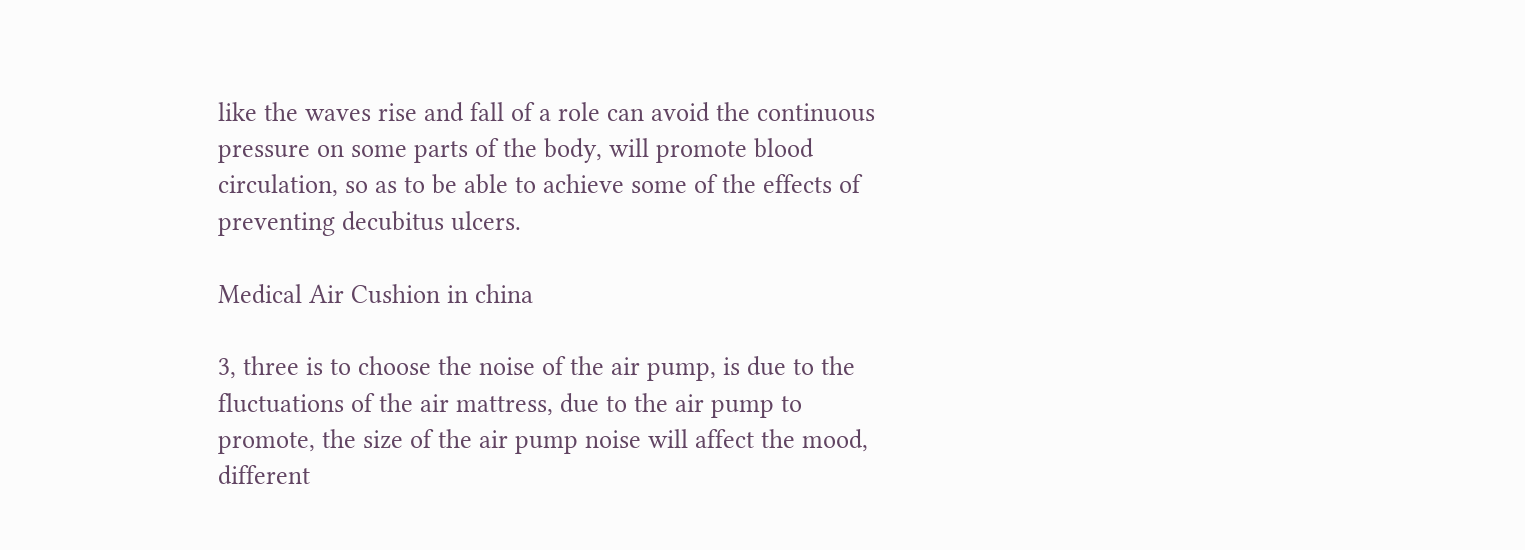like the waves rise and fall of a role can avoid the continuous pressure on some parts of the body, will promote blood circulation, so as to be able to achieve some of the effects of preventing decubitus ulcers.

Medical Air Cushion in china

3, three is to choose the noise of the air pump, is due to the fluctuations of the air mattress, due to the air pump to promote, the size of the air pump noise will affect the mood, different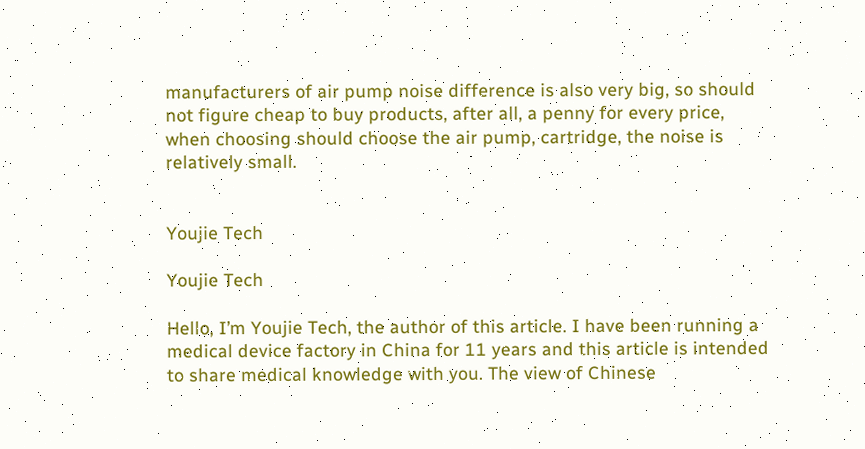manufacturers of air pump noise difference is also very big, so should not figure cheap to buy products, after all, a penny for every price, when choosing should choose the air pump, cartridge, the noise is relatively small.


Youjie Tech

Youjie Tech

Hello, I’m Youjie Tech, the author of this article. I have been running a medical device factory in China for 11 years and this article is intended to share medical knowledge with you. The view of Chinese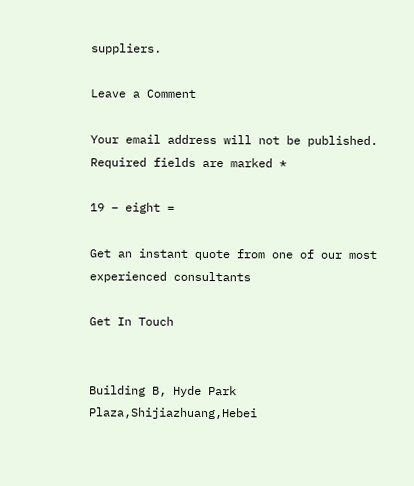suppliers.

Leave a Comment

Your email address will not be published. Required fields are marked *

19 − eight =

Get an instant quote from one of our most experienced consultants

Get In Touch


Building B, Hyde Park Plaza,Shijiazhuang,Hebei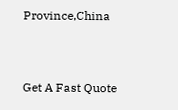Province,China



Get A Fast Quote